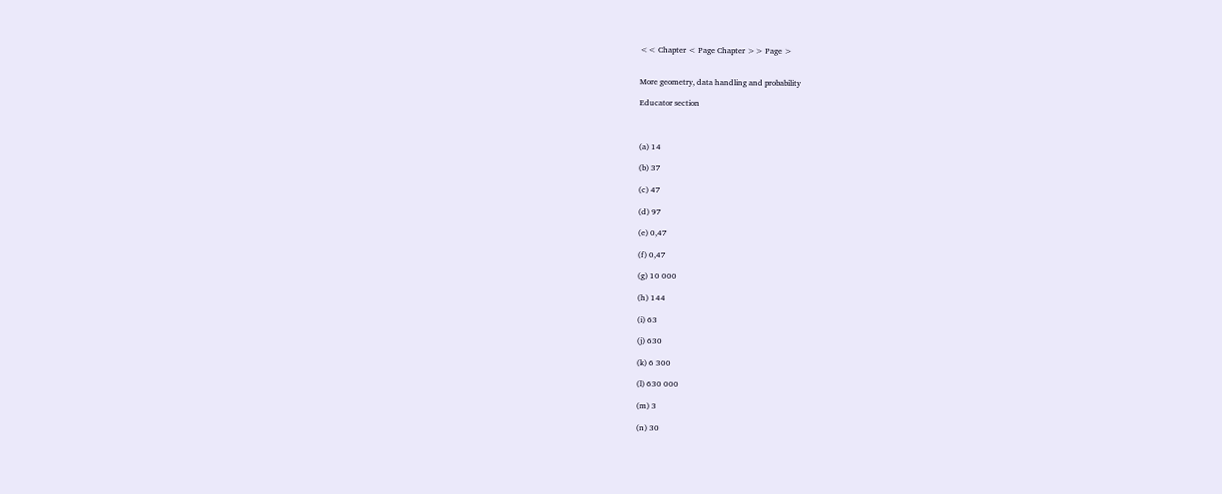<< Chapter < Page Chapter >> Page >


More geometry, data handling and probability

Educator section



(a) 14

(b) 37

(c) 47

(d) 97

(e) 0,47

(f) 0,47

(g) 10 000

(h) 144

(i) 63

(j) 630

(k) 6 300

(l) 630 000

(m) 3

(n) 30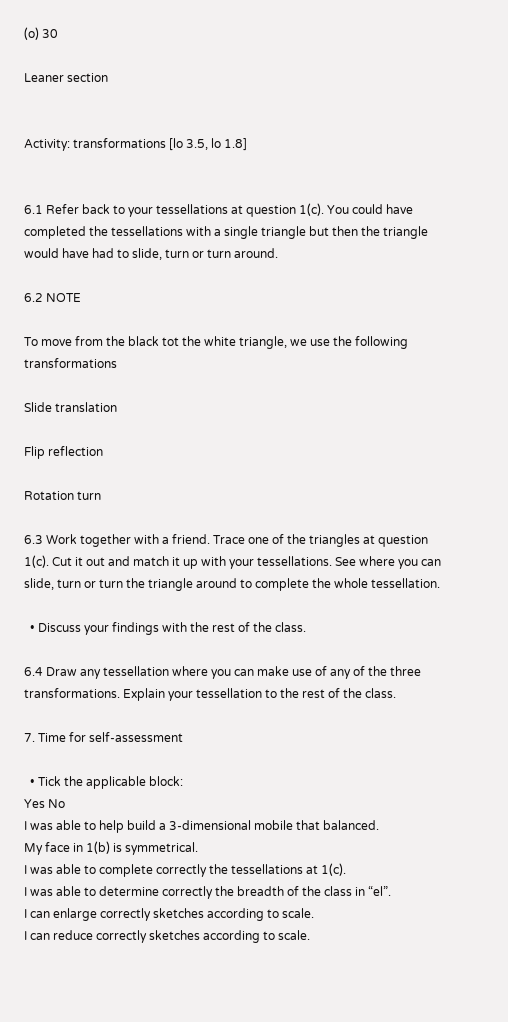(o) 30

Leaner section


Activity: transformations [lo 3.5, lo 1.8]


6.1 Refer back to your tessellations at question 1(c). You could have completed the tessellations with a single triangle but then the triangle would have had to slide, turn or turn around.

6.2 NOTE

To move from the black tot the white triangle, we use the following transformations

Slide translation

Flip reflection

Rotation turn

6.3 Work together with a friend. Trace one of the triangles at question 1(c). Cut it out and match it up with your tessellations. See where you can slide, turn or turn the triangle around to complete the whole tessellation.

  • Discuss your findings with the rest of the class.

6.4 Draw any tessellation where you can make use of any of the three transformations. Explain your tessellation to the rest of the class.

7. Time for self-assessment

  • Tick the applicable block:
Yes No
I was able to help build a 3-dimensional mobile that balanced.
My face in 1(b) is symmetrical.
I was able to complete correctly the tessellations at 1(c).
I was able to determine correctly the breadth of the class in “el”.
I can enlarge correctly sketches according to scale.
I can reduce correctly sketches according to scale.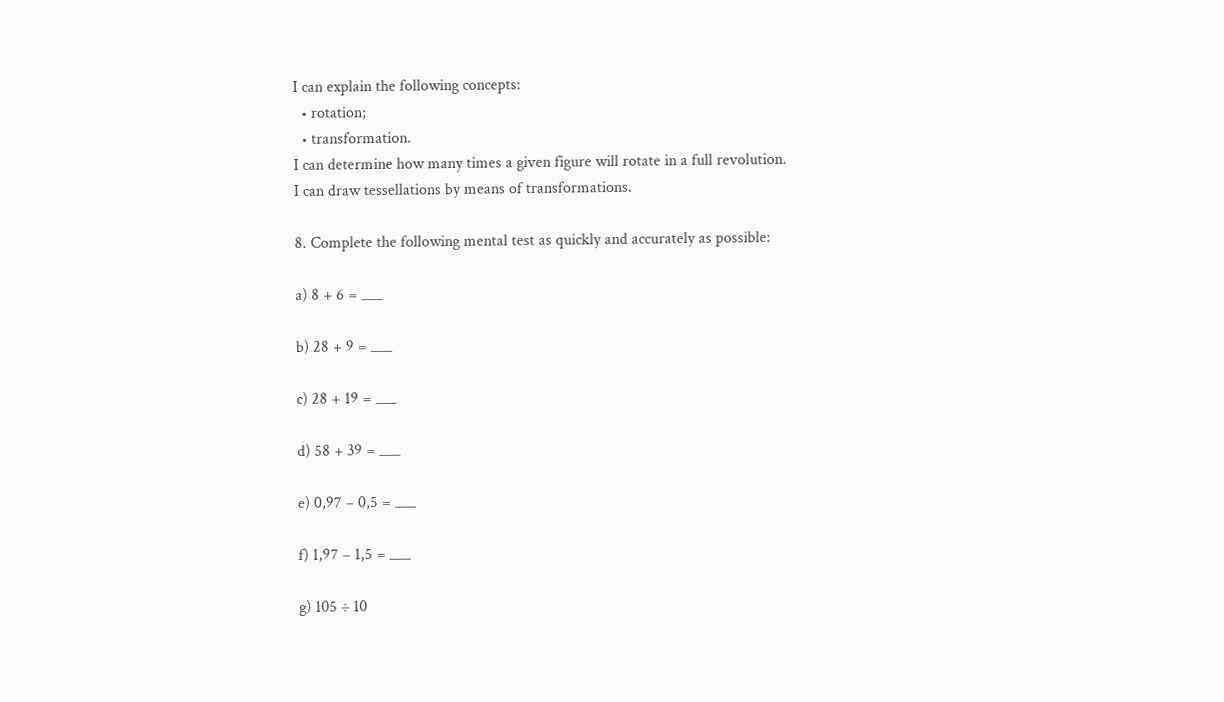I can explain the following concepts:
  • rotation;
  • transformation.
I can determine how many times a given figure will rotate in a full revolution.
I can draw tessellations by means of transformations.

8. Complete the following mental test as quickly and accurately as possible:

a) 8 + 6 = ___

b) 28 + 9 = ___

c) 28 + 19 = ___

d) 58 + 39 = ___

e) 0,97 – 0,5 = ___

f) 1,97 – 1,5 = ___

g) 105 ÷ 10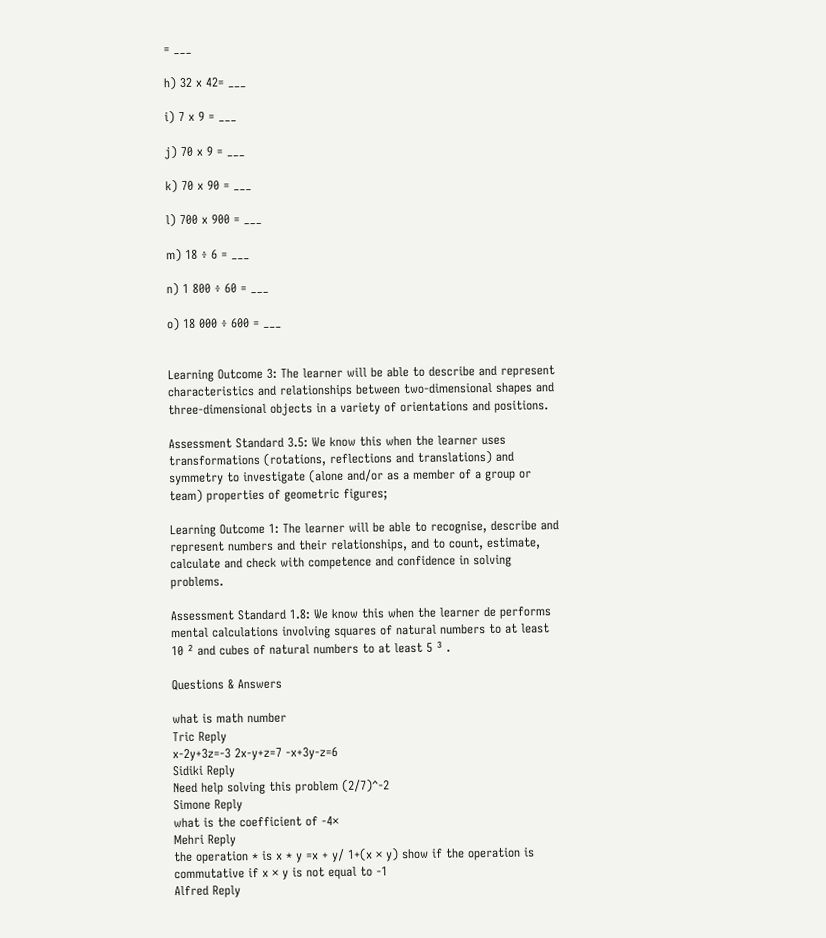= ___

h) 32 x 42= ___

i) 7 x 9 = ___

j) 70 x 9 = ___

k) 70 x 90 = ___

l) 700 x 900 = ___

m) 18 ÷ 6 = ___

n) 1 800 ÷ 60 = ___

o) 18 000 ÷ 600 = ___


Learning Outcome 3: The learner will be able to describe and represent characteristics and relationships between two-dimensional shapes and three-dimensional objects in a variety of orientations and positions.

Assessment Standard 3.5: We know this when the learner uses transformations (rotations, reflections and translations) and symmetry to investigate (alone and/or as a member of a group or team) properties of geometric figures;

Learning Outcome 1: The learner will be able to recognise, describe and represent numbers and their relationships, and to count, estimate, calculate and check with competence and confidence in solving problems.

Assessment Standard 1.8: We know this when the learner de performs mental calculations involving squares of natural numbers to at least 10 ² and cubes of natural numbers to at least 5 ³ .

Questions & Answers

what is math number
Tric Reply
x-2y+3z=-3 2x-y+z=7 -x+3y-z=6
Sidiki Reply
Need help solving this problem (2/7)^-2
Simone Reply
what is the coefficient of -4×
Mehri Reply
the operation * is x * y =x + y/ 1+(x × y) show if the operation is commutative if x × y is not equal to -1
Alfred Reply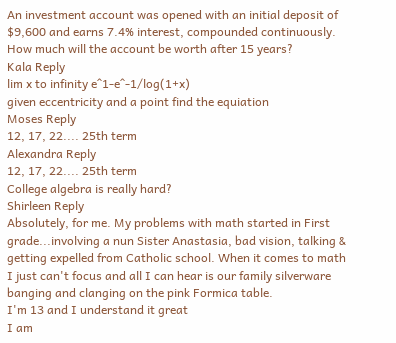An investment account was opened with an initial deposit of $9,600 and earns 7.4% interest, compounded continuously. How much will the account be worth after 15 years?
Kala Reply
lim x to infinity e^1-e^-1/log(1+x)
given eccentricity and a point find the equiation
Moses Reply
12, 17, 22.... 25th term
Alexandra Reply
12, 17, 22.... 25th term
College algebra is really hard?
Shirleen Reply
Absolutely, for me. My problems with math started in First grade...involving a nun Sister Anastasia, bad vision, talking & getting expelled from Catholic school. When it comes to math I just can't focus and all I can hear is our family silverware banging and clanging on the pink Formica table.
I'm 13 and I understand it great
I am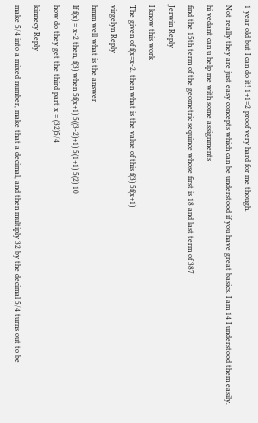1 year old but I can do it! 1+1=2 proof very hard for me though.
Not really they are just easy concepts which can be understood if you have great basics. I am 14 I understood them easily.
hi vedant can u help me with some assignments
find the 15th term of the geometric sequince whose first is 18 and last term of 387
Jerwin Reply
I know this work
The given of f(x=x-2. then what is the value of this f(3) 5f(x+1)
virgelyn Reply
hmm well what is the answer
If f(x) = x-2 then, f(3) when 5f(x+1) 5((3-2)+1) 5(1+1) 5(2) 10
how do they get the third part x = (32)5/4
kinnecy Reply
make 5/4 into a mixed number, make that a decimal, and then multiply 32 by the decimal 5/4 turns out to be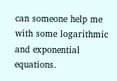can someone help me with some logarithmic and exponential equations.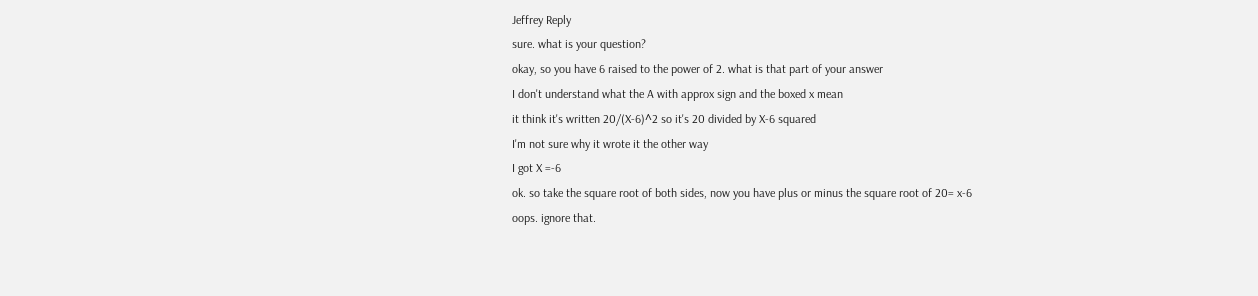Jeffrey Reply
sure. what is your question?
okay, so you have 6 raised to the power of 2. what is that part of your answer
I don't understand what the A with approx sign and the boxed x mean
it think it's written 20/(X-6)^2 so it's 20 divided by X-6 squared
I'm not sure why it wrote it the other way
I got X =-6
ok. so take the square root of both sides, now you have plus or minus the square root of 20= x-6
oops. ignore that.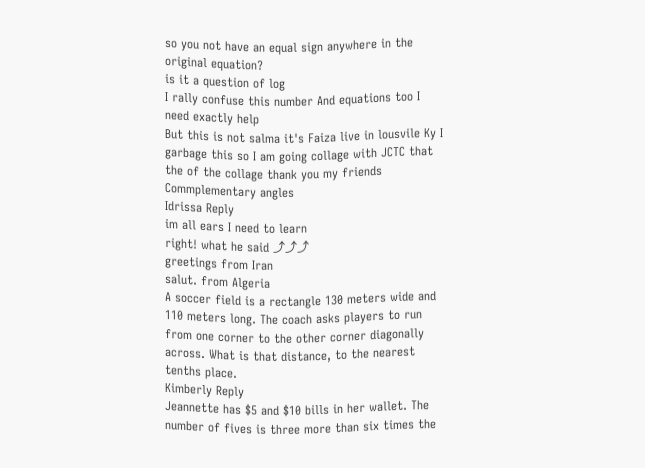so you not have an equal sign anywhere in the original equation?
is it a question of log
I rally confuse this number And equations too I need exactly help
But this is not salma it's Faiza live in lousvile Ky I garbage this so I am going collage with JCTC that the of the collage thank you my friends
Commplementary angles
Idrissa Reply
im all ears I need to learn
right! what he said ⤴⤴⤴
greetings from Iran
salut. from Algeria
A soccer field is a rectangle 130 meters wide and 110 meters long. The coach asks players to run from one corner to the other corner diagonally across. What is that distance, to the nearest tenths place.
Kimberly Reply
Jeannette has $5 and $10 bills in her wallet. The number of fives is three more than six times the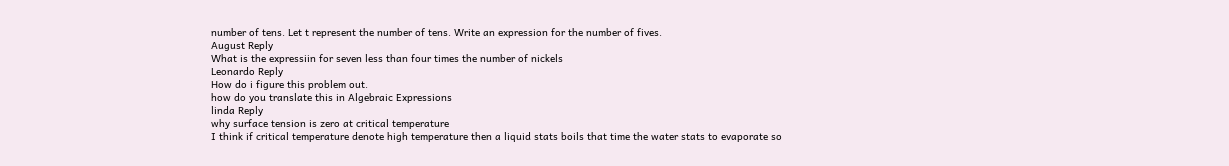number of tens. Let t represent the number of tens. Write an expression for the number of fives.
August Reply
What is the expressiin for seven less than four times the number of nickels
Leonardo Reply
How do i figure this problem out.
how do you translate this in Algebraic Expressions
linda Reply
why surface tension is zero at critical temperature
I think if critical temperature denote high temperature then a liquid stats boils that time the water stats to evaporate so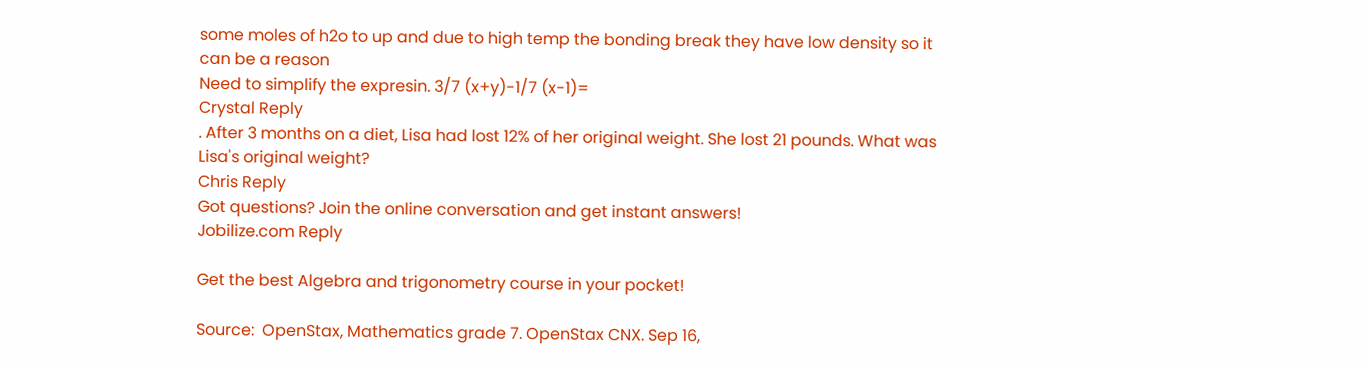some moles of h2o to up and due to high temp the bonding break they have low density so it can be a reason
Need to simplify the expresin. 3/7 (x+y)-1/7 (x-1)=
Crystal Reply
. After 3 months on a diet, Lisa had lost 12% of her original weight. She lost 21 pounds. What was Lisa's original weight?
Chris Reply
Got questions? Join the online conversation and get instant answers!
Jobilize.com Reply

Get the best Algebra and trigonometry course in your pocket!

Source:  OpenStax, Mathematics grade 7. OpenStax CNX. Sep 16,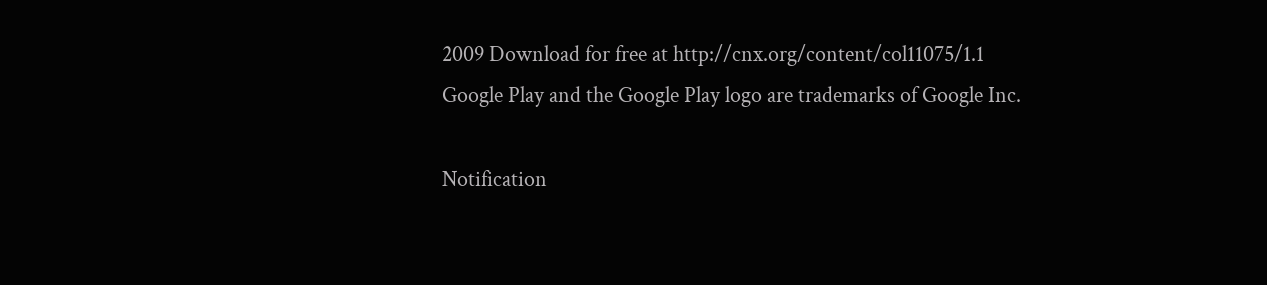2009 Download for free at http://cnx.org/content/col11075/1.1
Google Play and the Google Play logo are trademarks of Google Inc.

Notification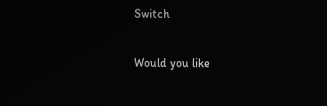Switch

Would you like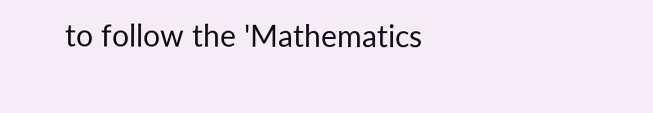to follow the 'Mathematics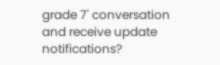grade 7' conversation and receive update notifications?